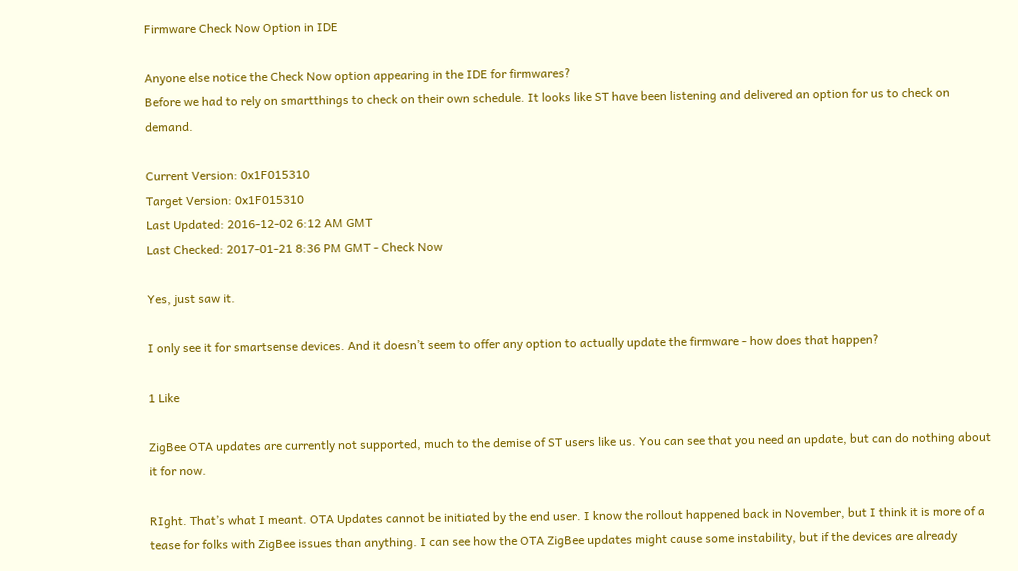Firmware Check Now Option in IDE

Anyone else notice the Check Now option appearing in the IDE for firmwares?
Before we had to rely on smartthings to check on their own schedule. It looks like ST have been listening and delivered an option for us to check on demand.

Current Version: 0x1F015310
Target Version: 0x1F015310
Last Updated: 2016-12-02 6:12 AM GMT
Last Checked: 2017-01-21 8:36 PM GMT - Check Now

Yes, just saw it.

I only see it for smartsense devices. And it doesn’t seem to offer any option to actually update the firmware - how does that happen?

1 Like

ZigBee OTA updates are currently not supported, much to the demise of ST users like us. You can see that you need an update, but can do nothing about it for now.

RIght. That’s what I meant. OTA Updates cannot be initiated by the end user. I know the rollout happened back in November, but I think it is more of a tease for folks with ZigBee issues than anything. I can see how the OTA ZigBee updates might cause some instability, but if the devices are already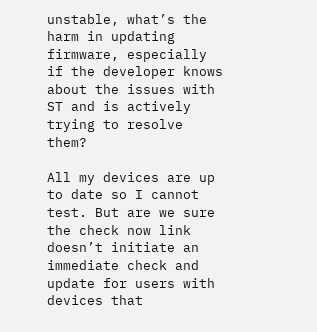unstable, what’s the harm in updating firmware, especially if the developer knows about the issues with ST and is actively trying to resolve them?

All my devices are up to date so I cannot test. But are we sure the check now link doesn’t initiate an immediate check and update for users with devices that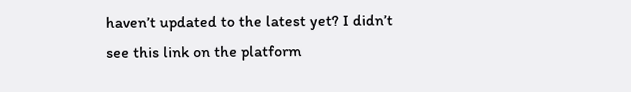haven’t updated to the latest yet? I didn’t see this link on the platform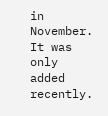in November. It was only added recently.